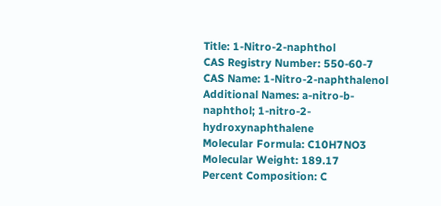Title: 1-Nitro-2-naphthol
CAS Registry Number: 550-60-7
CAS Name: 1-Nitro-2-naphthalenol
Additional Names: a-nitro-b-naphthol; 1-nitro-2-hydroxynaphthalene
Molecular Formula: C10H7NO3
Molecular Weight: 189.17
Percent Composition: C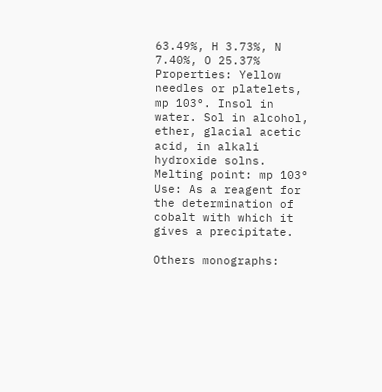63.49%, H 3.73%, N 7.40%, O 25.37%
Properties: Yellow needles or platelets, mp 103°. Insol in water. Sol in alcohol, ether, glacial acetic acid, in alkali hydroxide solns.
Melting point: mp 103°
Use: As a reagent for the determination of cobalt with which it gives a precipitate.

Others monographs: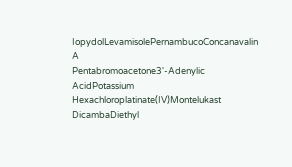IopydolLevamisolePernambucoConcanavalin A
Pentabromoacetone3'-Adenylic AcidPotassium Hexachloroplatinate(IV)Montelukast
DicambaDiethyl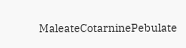MaleateCotarninePebulate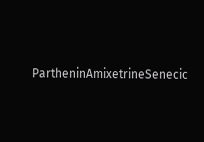PartheninAmixetrineSenecic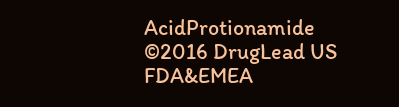AcidProtionamide
©2016 DrugLead US FDA&EMEA